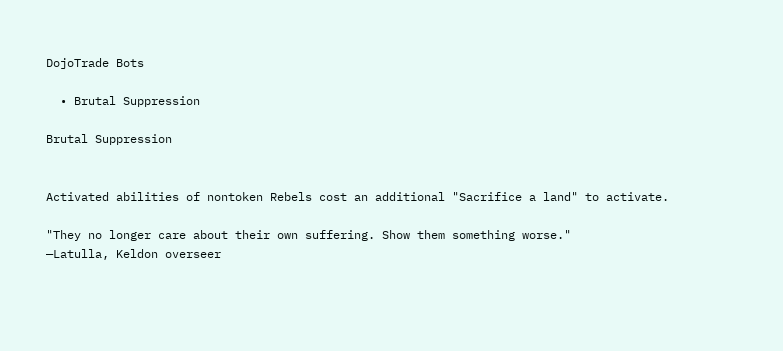DojoTrade Bots

  • Brutal Suppression

Brutal Suppression


Activated abilities of nontoken Rebels cost an additional "Sacrifice a land" to activate.

"They no longer care about their own suffering. Show them something worse."
—Latulla, Keldon overseer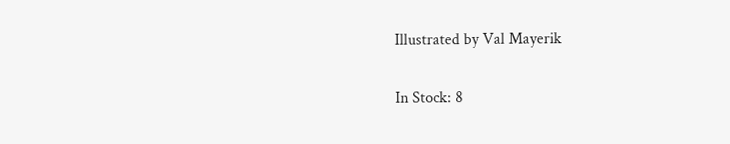Illustrated by Val Mayerik

In Stock: 8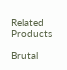Related Products

Brutal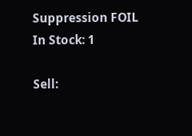Suppression FOIL
In Stock: 1

Sell: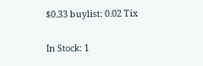$0.33 buylist: 0.02 Tix

In Stock: 1